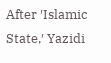After ′Islamic State,′ Yazidi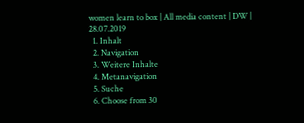women learn to box | All media content | DW | 28.07.2019
  1. Inhalt
  2. Navigation
  3. Weitere Inhalte
  4. Metanavigation
  5. Suche
  6. Choose from 30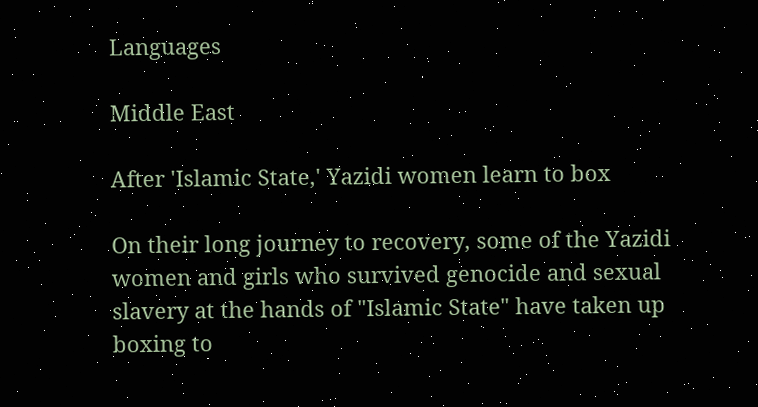Languages

Middle East

After 'Islamic State,' Yazidi women learn to box

On their long journey to recovery, some of the Yazidi women and girls who survived genocide and sexual slavery at the hands of "Islamic State" have taken up boxing to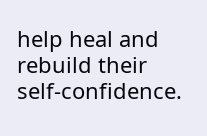help heal and rebuild their self-confidence.